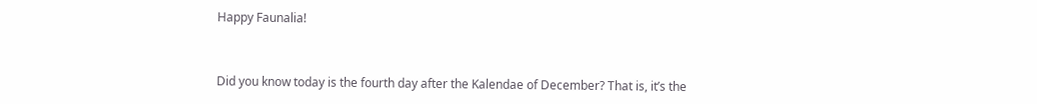Happy Faunalia!



Did you know today is the fourth day after the Kalendae of December? That is, it’s the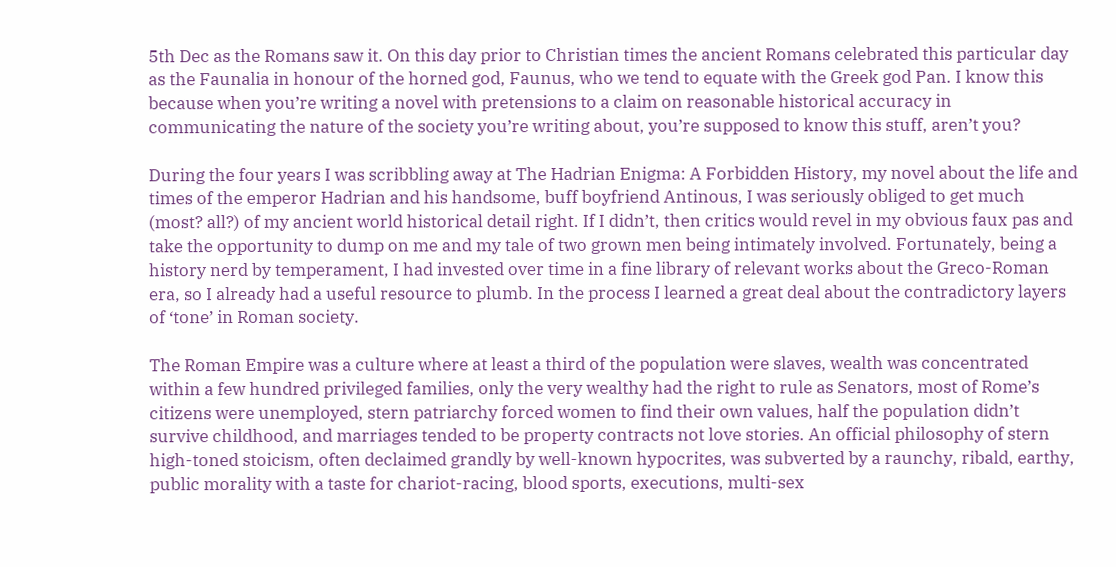5th Dec as the Romans saw it. On this day prior to Christian times the ancient Romans celebrated this particular day as the Faunalia in honour of the horned god, Faunus, who we tend to equate with the Greek god Pan. I know this because when you’re writing a novel with pretensions to a claim on reasonable historical accuracy in communicating the nature of the society you’re writing about, you’re supposed to know this stuff, aren’t you?

During the four years I was scribbling away at The Hadrian Enigma: A Forbidden History, my novel about the life and times of the emperor Hadrian and his handsome, buff boyfriend Antinous, I was seriously obliged to get much (most? all?) of my ancient world historical detail right. If I didn’t, then critics would revel in my obvious faux pas and take the opportunity to dump on me and my tale of two grown men being intimately involved. Fortunately, being a history nerd by temperament, I had invested over time in a fine library of relevant works about the Greco-Roman era, so I already had a useful resource to plumb. In the process I learned a great deal about the contradictory layers of ‘tone’ in Roman society.

The Roman Empire was a culture where at least a third of the population were slaves, wealth was concentrated within a few hundred privileged families, only the very wealthy had the right to rule as Senators, most of Rome’s citizens were unemployed, stern patriarchy forced women to find their own values, half the population didn’t survive childhood, and marriages tended to be property contracts not love stories. An official philosophy of stern high-toned stoicism, often declaimed grandly by well-known hypocrites, was subverted by a raunchy, ribald, earthy, public morality with a taste for chariot-racing, blood sports, executions, multi-sex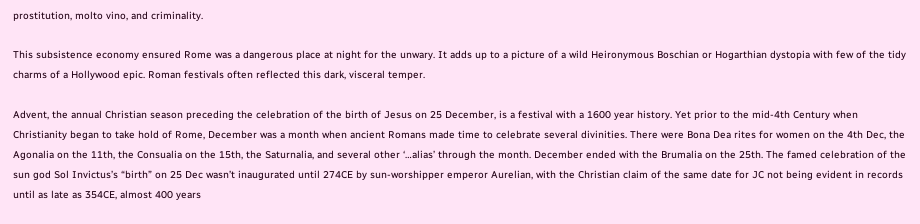prostitution, molto vino, and criminality.

This subsistence economy ensured Rome was a dangerous place at night for the unwary. It adds up to a picture of a wild Heironymous Boschian or Hogarthian dystopia with few of the tidy charms of a Hollywood epic. Roman festivals often reflected this dark, visceral temper.

Advent, the annual Christian season preceding the celebration of the birth of Jesus on 25 December, is a festival with a 1600 year history. Yet prior to the mid-4th Century when Christianity began to take hold of Rome, December was a month when ancient Romans made time to celebrate several divinities. There were Bona Dea rites for women on the 4th Dec, the Agonalia on the 11th, the Consualia on the 15th, the Saturnalia, and several other ‘…alias’ through the month. December ended with the Brumalia on the 25th. The famed celebration of the sun god Sol Invictus’s “birth” on 25 Dec wasn’t inaugurated until 274CE by sun-worshipper emperor Aurelian, with the Christian claim of the same date for JC not being evident in records until as late as 354CE, almost 400 years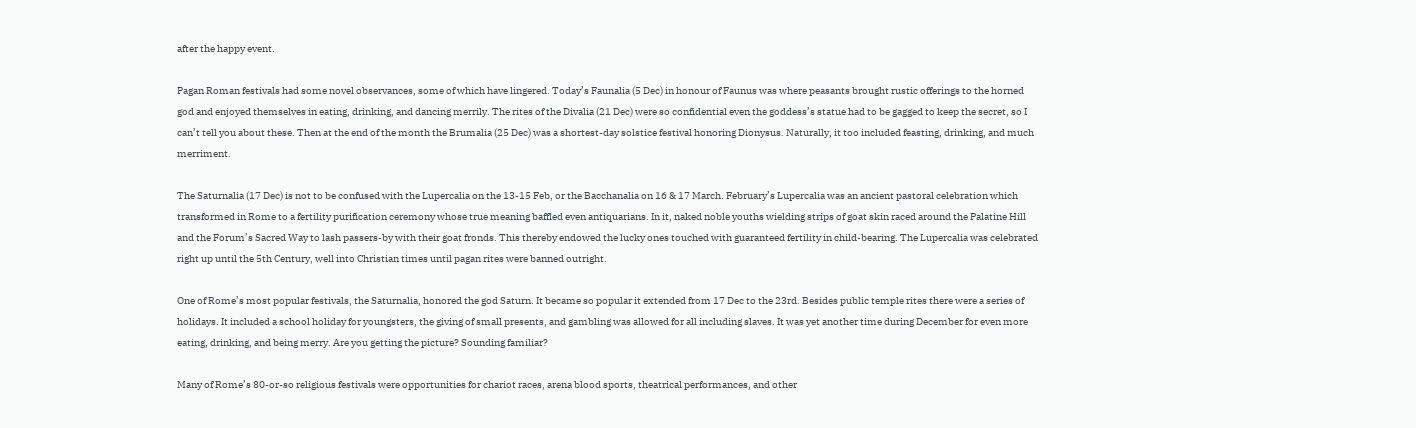after the happy event.

Pagan Roman festivals had some novel observances, some of which have lingered. Today’s Faunalia (5 Dec) in honour of Faunus was where peasants brought rustic offerings to the horned god and enjoyed themselves in eating, drinking, and dancing merrily. The rites of the Divalia (21 Dec) were so confidential even the goddess’s statue had to be gagged to keep the secret, so I can’t tell you about these. Then at the end of the month the Brumalia (25 Dec) was a shortest-day solstice festival honoring Dionysus. Naturally, it too included feasting, drinking, and much merriment.

The Saturnalia (17 Dec) is not to be confused with the Lupercalia on the 13-15 Feb, or the Bacchanalia on 16 & 17 March. February’s Lupercalia was an ancient pastoral celebration which transformed in Rome to a fertility purification ceremony whose true meaning baffled even antiquarians. In it, naked noble youths wielding strips of goat skin raced around the Palatine Hill and the Forum’s Sacred Way to lash passers-by with their goat fronds. This thereby endowed the lucky ones touched with guaranteed fertility in child-bearing. The Lupercalia was celebrated right up until the 5th Century, well into Christian times until pagan rites were banned outright.

One of Rome’s most popular festivals, the Saturnalia, honored the god Saturn. It became so popular it extended from 17 Dec to the 23rd. Besides public temple rites there were a series of holidays. It included a school holiday for youngsters, the giving of small presents, and gambling was allowed for all including slaves. It was yet another time during December for even more eating, drinking, and being merry. Are you getting the picture? Sounding familiar?

Many of Rome’s 80-or-so religious festivals were opportunities for chariot races, arena blood sports, theatrical performances, and other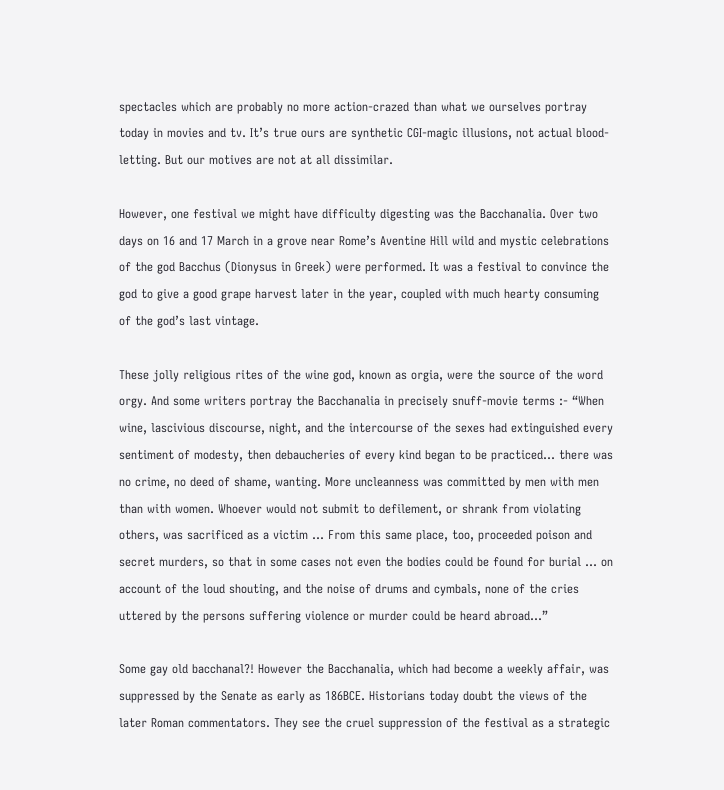spectacles which are probably no more action-crazed than what we ourselves portray today in movies and tv. It’s true ours are synthetic CGI-magic illusions, not actual blood-letting. But our motives are not at all dissimilar.

However, one festival we might have difficulty digesting was the Bacchanalia. Over two days on 16 and 17 March in a grove near Rome’s Aventine Hill wild and mystic celebrations of the god Bacchus (Dionysus in Greek) were performed. It was a festival to convince the god to give a good grape harvest later in the year, coupled with much hearty consuming of the god’s last vintage.

These jolly religious rites of the wine god, known as orgia, were the source of the word orgy. And some writers portray the Bacchanalia in precisely snuff-movie terms :- “When wine, lascivious discourse, night, and the intercourse of the sexes had extinguished every sentiment of modesty, then debaucheries of every kind began to be practiced… there was no crime, no deed of shame, wanting. More uncleanness was committed by men with men than with women. Whoever would not submit to defilement, or shrank from violating others, was sacrificed as a victim … From this same place, too, proceeded poison and secret murders, so that in some cases not even the bodies could be found for burial … on account of the loud shouting, and the noise of drums and cymbals, none of the cries uttered by the persons suffering violence or murder could be heard abroad…”

Some gay old bacchanal?! However the Bacchanalia, which had become a weekly affair, was suppressed by the Senate as early as 186BCE. Historians today doubt the views of the later Roman commentators. They see the cruel suppression of the festival as a strategic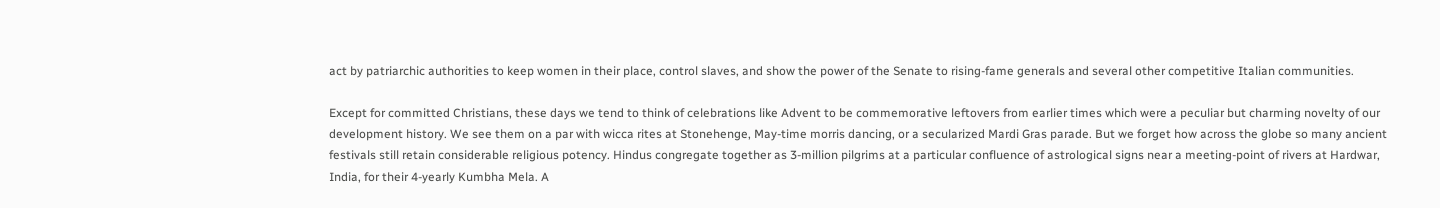act by patriarchic authorities to keep women in their place, control slaves, and show the power of the Senate to rising-fame generals and several other competitive Italian communities.

Except for committed Christians, these days we tend to think of celebrations like Advent to be commemorative leftovers from earlier times which were a peculiar but charming novelty of our development history. We see them on a par with wicca rites at Stonehenge, May-time morris dancing, or a secularized Mardi Gras parade. But we forget how across the globe so many ancient festivals still retain considerable religious potency. Hindus congregate together as 3-million pilgrims at a particular confluence of astrological signs near a meeting-point of rivers at Hardwar, India, for their 4-yearly Kumbha Mela. A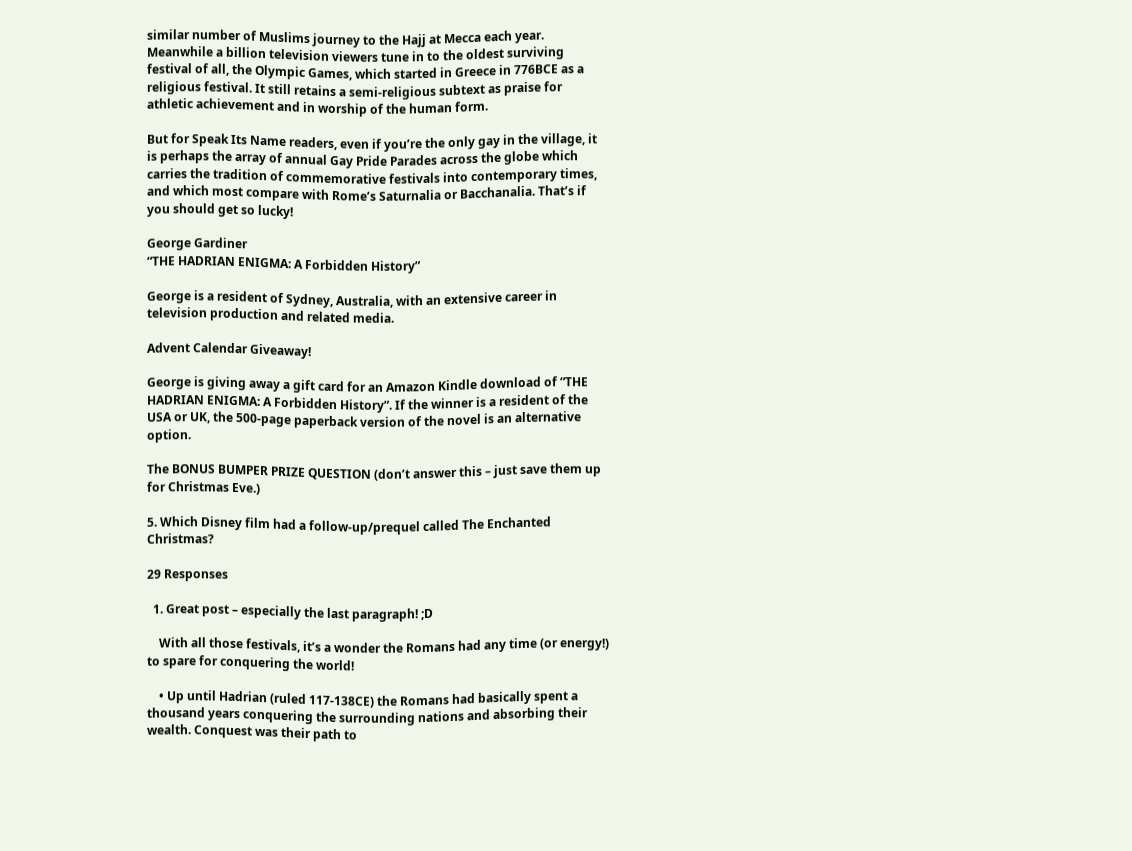similar number of Muslims journey to the Hajj at Mecca each year. Meanwhile a billion television viewers tune in to the oldest surviving festival of all, the Olympic Games, which started in Greece in 776BCE as a religious festival. It still retains a semi-religious subtext as praise for athletic achievement and in worship of the human form.

But for Speak Its Name readers, even if you’re the only gay in the village, it is perhaps the array of annual Gay Pride Parades across the globe which carries the tradition of commemorative festivals into contemporary times, and which most compare with Rome’s Saturnalia or Bacchanalia. That’s if you should get so lucky!

George Gardiner
“THE HADRIAN ENIGMA: A Forbidden History”

George is a resident of Sydney, Australia, with an extensive career in television production and related media.

Advent Calendar Giveaway!

George is giving away a gift card for an Amazon Kindle download of “THE HADRIAN ENIGMA: A Forbidden History”. If the winner is a resident of the USA or UK, the 500-page paperback version of the novel is an alternative option.

The BONUS BUMPER PRIZE QUESTION (don’t answer this – just save them up for Christmas Eve.)

5. Which Disney film had a follow-up/prequel called The Enchanted Christmas?

29 Responses

  1. Great post – especially the last paragraph! ;D

    With all those festivals, it’s a wonder the Romans had any time (or energy!) to spare for conquering the world!

    • Up until Hadrian (ruled 117-138CE) the Romans had basically spent a thousand years conquering the surrounding nations and absorbing their wealth. Conquest was their path to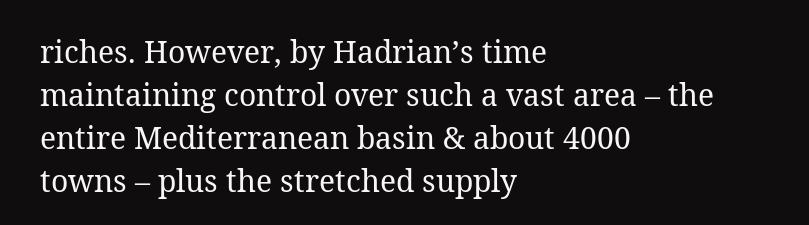riches. However, by Hadrian’s time maintaining control over such a vast area – the entire Mediterranean basin & about 4000 towns – plus the stretched supply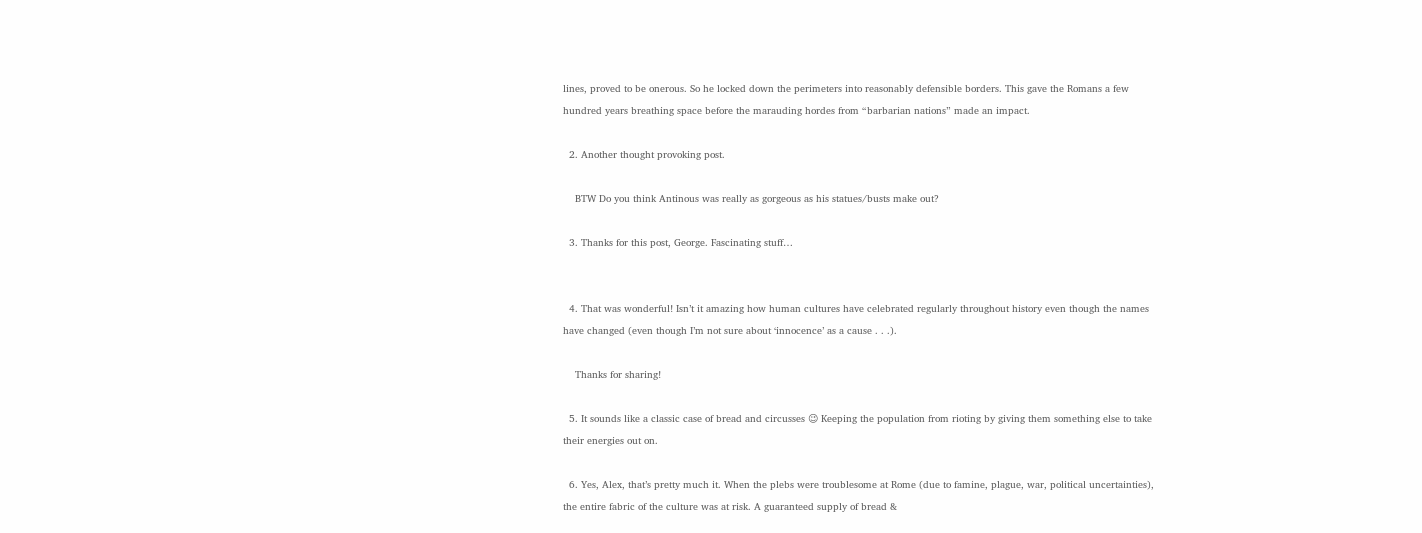lines, proved to be onerous. So he locked down the perimeters into reasonably defensible borders. This gave the Romans a few hundred years breathing space before the marauding hordes from “barbarian nations” made an impact.

  2. Another thought provoking post.

    BTW Do you think Antinous was really as gorgeous as his statues/busts make out?

  3. Thanks for this post, George. Fascinating stuff…


  4. That was wonderful! Isn’t it amazing how human cultures have celebrated regularly throughout history even though the names have changed (even though I’m not sure about ‘innocence’ as a cause . . .).

    Thanks for sharing!

  5. It sounds like a classic case of bread and circusses 😉 Keeping the population from rioting by giving them something else to take their energies out on.

  6. Yes, Alex, that’s pretty much it. When the plebs were troublesome at Rome (due to famine, plague, war, political uncertainties), the entire fabric of the culture was at risk. A guaranteed supply of bread &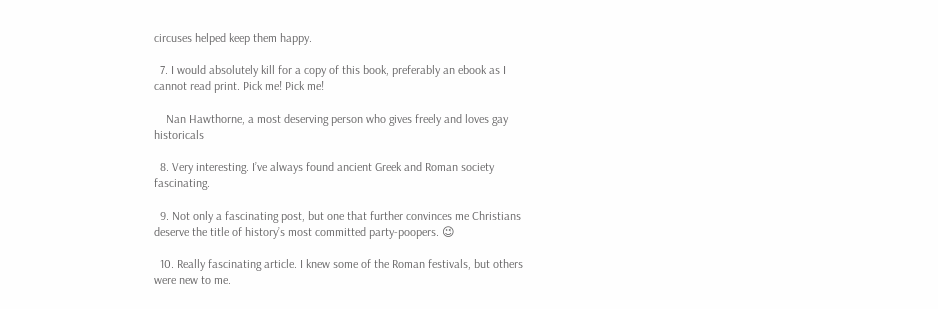circuses helped keep them happy.

  7. I would absolutely kill for a copy of this book, preferably an ebook as I cannot read print. Pick me! Pick me!

    Nan Hawthorne, a most deserving person who gives freely and loves gay historicals

  8. Very interesting. I’ve always found ancient Greek and Roman society fascinating.

  9. Not only a fascinating post, but one that further convinces me Christians deserve the title of history’s most committed party-poopers. 😉

  10. Really fascinating article. I knew some of the Roman festivals, but others were new to me.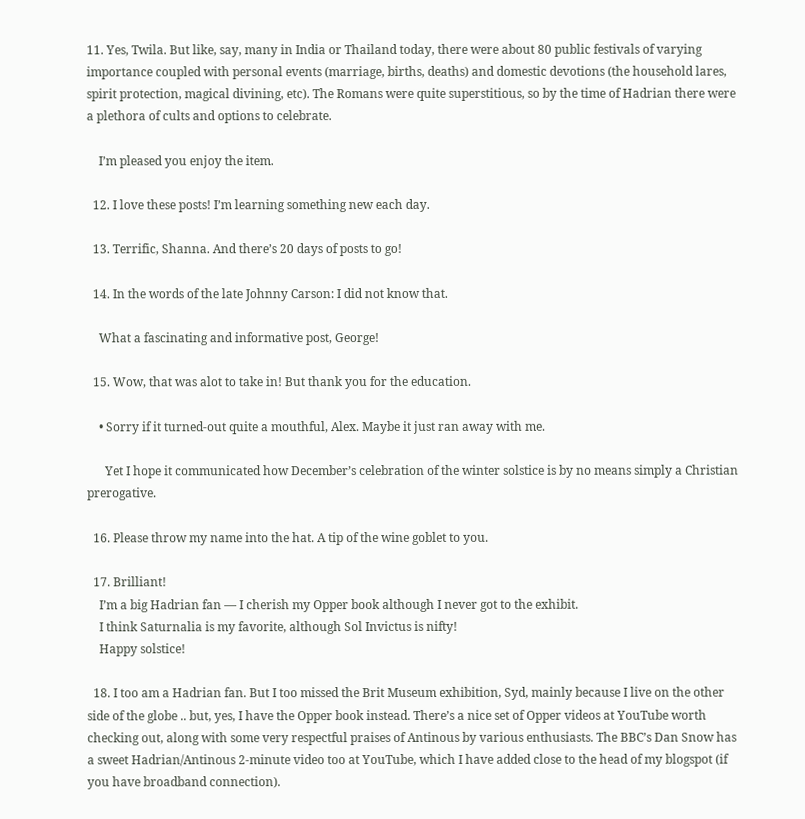11. Yes, Twila. But like, say, many in India or Thailand today, there were about 80 public festivals of varying importance coupled with personal events (marriage, births, deaths) and domestic devotions (the household lares, spirit protection, magical divining, etc). The Romans were quite superstitious, so by the time of Hadrian there were a plethora of cults and options to celebrate.

    I’m pleased you enjoy the item.

  12. I love these posts! I’m learning something new each day.

  13. Terrific, Shanna. And there’s 20 days of posts to go!

  14. In the words of the late Johnny Carson: I did not know that.

    What a fascinating and informative post, George!

  15. Wow, that was alot to take in! But thank you for the education.

    • Sorry if it turned-out quite a mouthful, Alex. Maybe it just ran away with me.

      Yet I hope it communicated how December’s celebration of the winter solstice is by no means simply a Christian prerogative.

  16. Please throw my name into the hat. A tip of the wine goblet to you.

  17. Brilliant!
    I’m a big Hadrian fan — I cherish my Opper book although I never got to the exhibit.
    I think Saturnalia is my favorite, although Sol Invictus is nifty!
    Happy solstice!

  18. I too am a Hadrian fan. But I too missed the Brit Museum exhibition, Syd, mainly because I live on the other side of the globe .. but, yes, I have the Opper book instead. There’s a nice set of Opper videos at YouTube worth checking out, along with some very respectful praises of Antinous by various enthusiasts. The BBC’s Dan Snow has a sweet Hadrian/Antinous 2-minute video too at YouTube, which I have added close to the head of my blogspot (if you have broadband connection).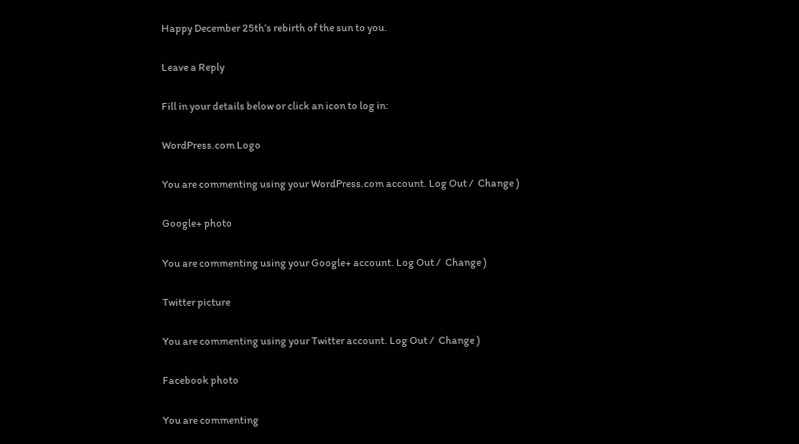Happy December 25th’s rebirth of the sun to you.

Leave a Reply

Fill in your details below or click an icon to log in:

WordPress.com Logo

You are commenting using your WordPress.com account. Log Out /  Change )

Google+ photo

You are commenting using your Google+ account. Log Out /  Change )

Twitter picture

You are commenting using your Twitter account. Log Out /  Change )

Facebook photo

You are commenting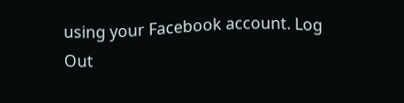using your Facebook account. Log Out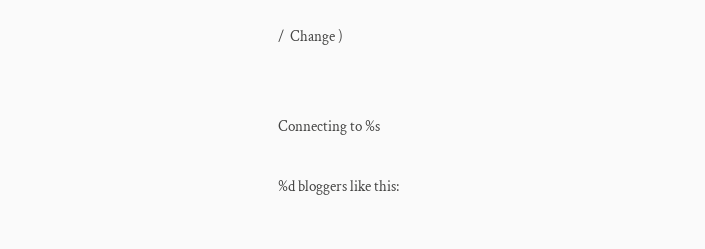/  Change )


Connecting to %s

%d bloggers like this: